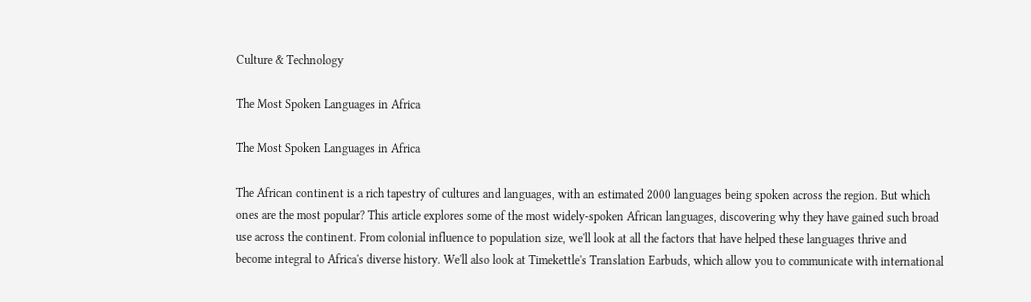Culture & Technology

The Most Spoken Languages in Africa

The Most Spoken Languages in Africa

The African continent is a rich tapestry of cultures and languages, with an estimated 2000 languages being spoken across the region. But which ones are the most popular? This article explores some of the most widely-spoken African languages, discovering why they have gained such broad use across the continent. From colonial influence to population size, we'll look at all the factors that have helped these languages thrive and become integral to Africa's diverse history. We'll also look at Timekettle's Translation Earbuds, which allow you to communicate with international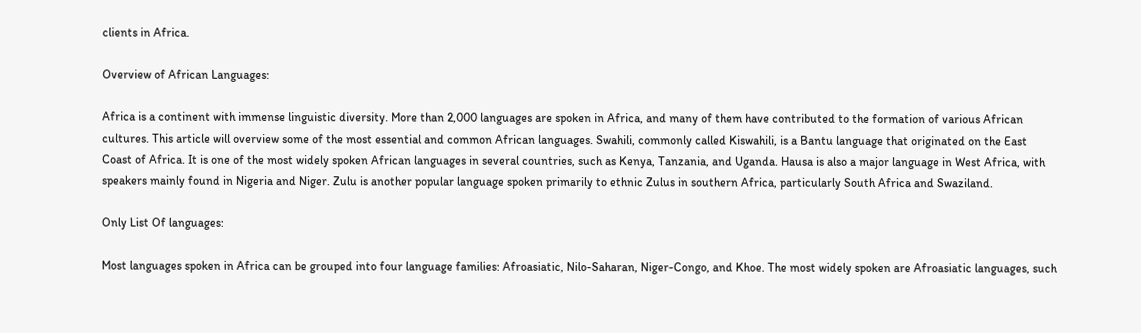clients in Africa.

Overview of African Languages:

Africa is a continent with immense linguistic diversity. More than 2,000 languages are spoken in Africa, and many of them have contributed to the formation of various African cultures. This article will overview some of the most essential and common African languages. Swahili, commonly called Kiswahili, is a Bantu language that originated on the East Coast of Africa. It is one of the most widely spoken African languages in several countries, such as Kenya, Tanzania, and Uganda. Hausa is also a major language in West Africa, with speakers mainly found in Nigeria and Niger. Zulu is another popular language spoken primarily to ethnic Zulus in southern Africa, particularly South Africa and Swaziland.

Only List Of languages:

Most languages spoken in Africa can be grouped into four language families: Afroasiatic, Nilo-Saharan, Niger-Congo, and Khoe. The most widely spoken are Afroasiatic languages, such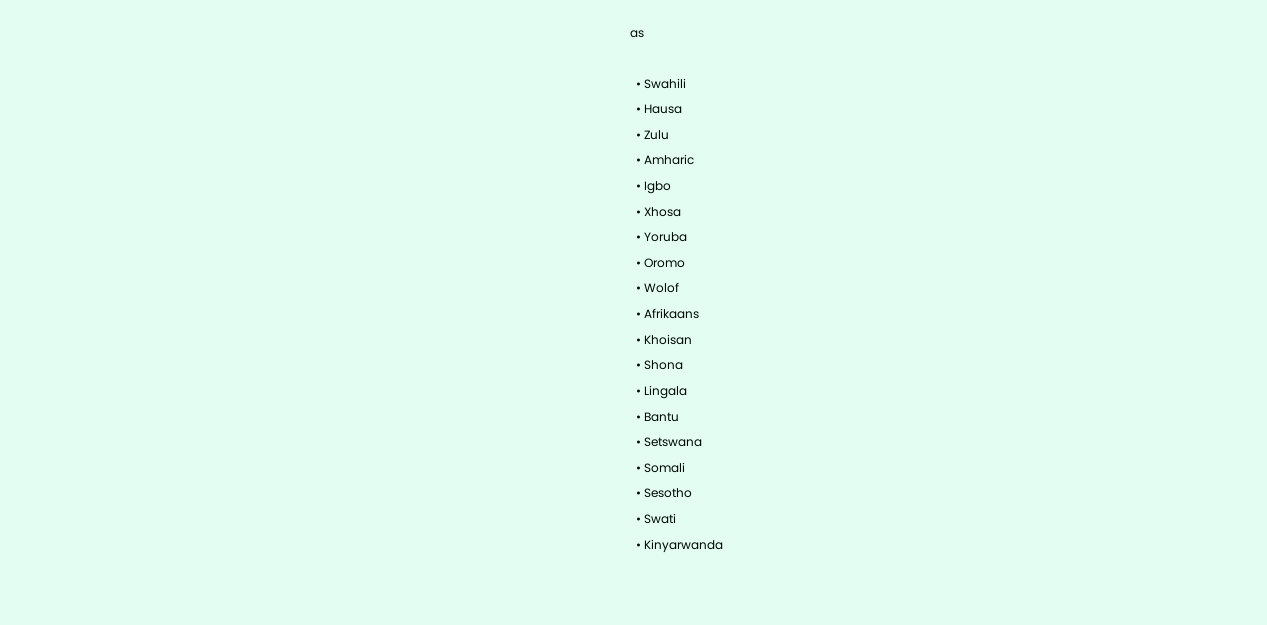as

  • Swahili
  • Hausa
  • Zulu
  • Amharic
  • Igbo
  • Xhosa
  • Yoruba
  • Oromo
  • Wolof
  • Afrikaans
  • Khoisan
  • Shona
  • Lingala
  • Bantu
  • Setswana
  • Somali
  • Sesotho
  • Swati
  • Kinyarwanda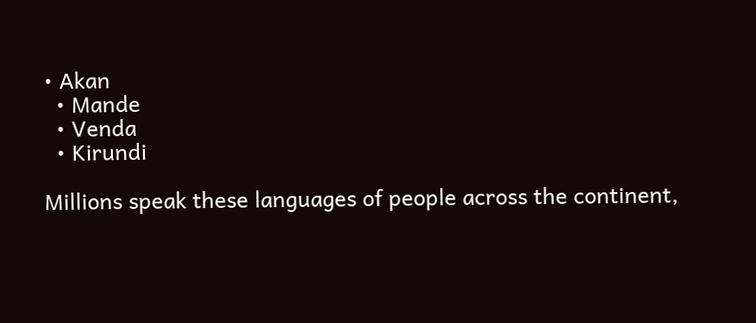• Akan
  • Mande
  • Venda
  • Kirundi

Millions speak these languages of people across the continent,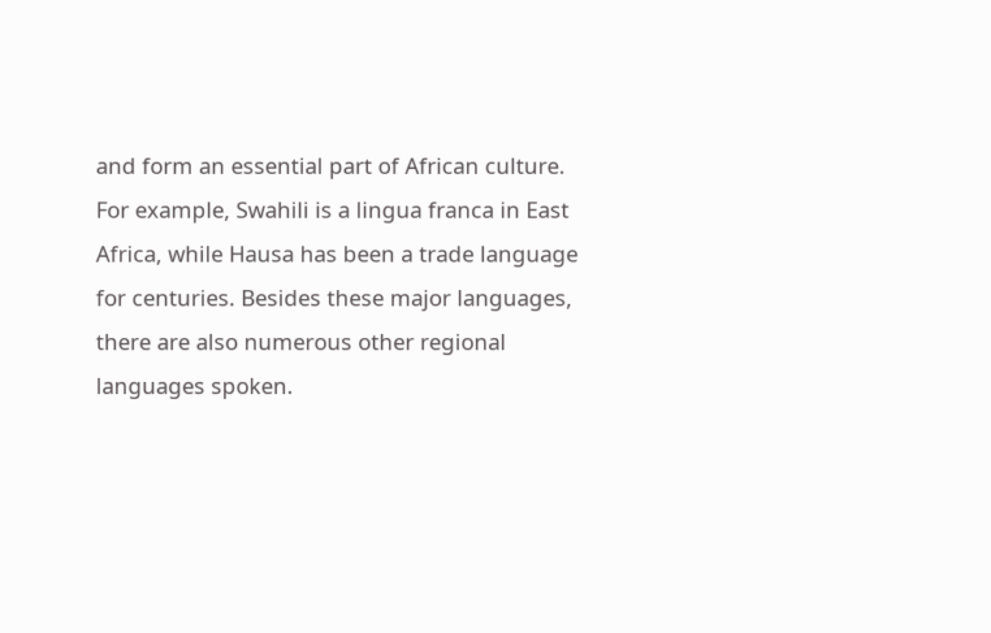and form an essential part of African culture. For example, Swahili is a lingua franca in East Africa, while Hausa has been a trade language for centuries. Besides these major languages, there are also numerous other regional languages spoken.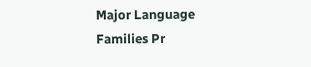Major Language Families Pr